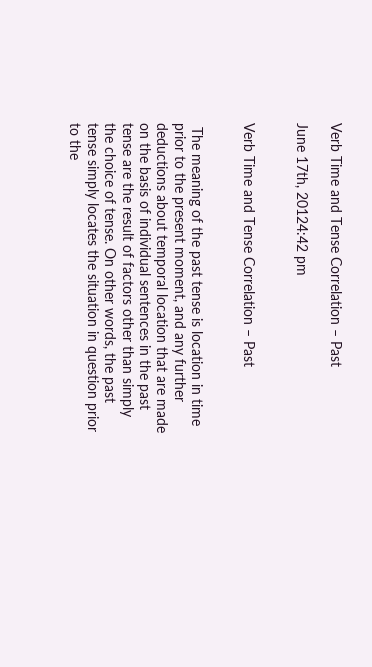Verb Time and Tense Correlation – Past

June 17th, 20124:42 pm


Verb Time and Tense Correlation – Past


 The meaning of the past tense is location in time prior to the present moment, and any further deductions about temporal location that are made on the basis of individual sentences in the past tense are the result of factors other than simply the choice of tense. On other words, the past tense simply locates the situation in question prior to the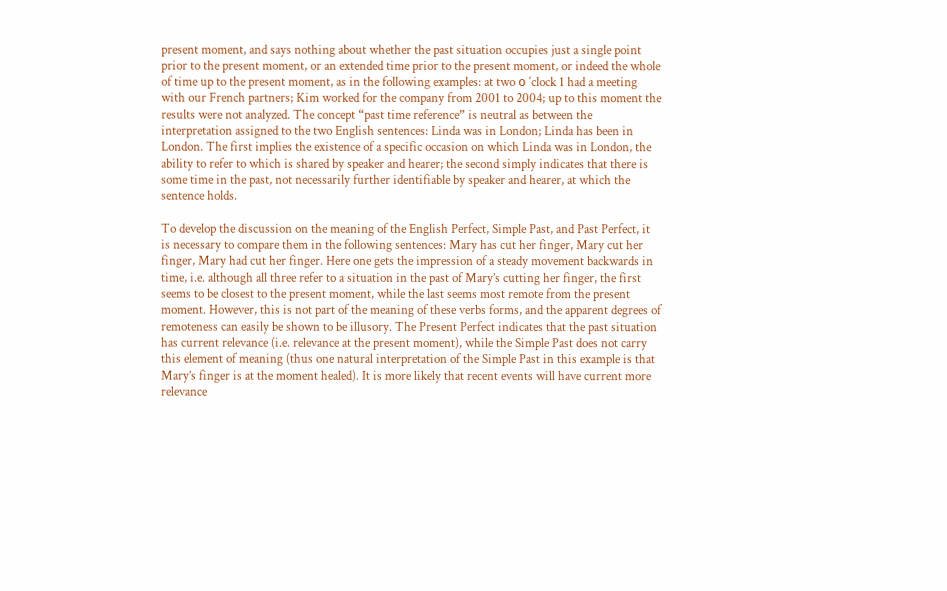present moment, and says nothing about whether the past situation occupies just a single point prior to the present moment, or an extended time prior to the present moment, or indeed the whole of time up to the present moment, as in the following examples: at two о ‘clock 1 had a meeting with our French partners; Kim worked for the company from 2001 to 2004; up to this moment the results were not analyzed. The concept “past time reference” is neutral as between the interpretation assigned to the two English sentences: Linda was in London; Linda has been in London. The first implies the existence of a specific occasion on which Linda was in London, the ability to refer to which is shared by speaker and hearer; the second simply indicates that there is some time in the past, not necessarily further identifiable by speaker and hearer, at which the sentence holds.

To develop the discussion on the meaning of the English Perfect, Simple Past, and Past Perfect, it is necessary to compare them in the following sentences: Mary has cut her finger, Mary cut her finger, Mary had cut her finger. Here one gets the impression of a steady movement backwards in time, i.e. although all three refer to a situation in the past of Mary’s cutting her finger, the first seems to be closest to the present moment, while the last seems most remote from the present moment. However, this is not part of the meaning of these verbs forms, and the apparent degrees of remoteness can easily be shown to be illusory. The Present Perfect indicates that the past situation has current relevance (i.e. relevance at the present moment), while the Simple Past does not carry this element of meaning (thus one natural interpretation of the Simple Past in this example is that Mary’s finger is at the moment healed). It is more likely that recent events will have current more relevance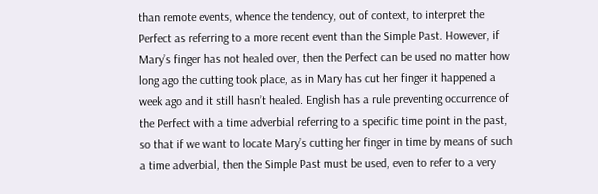than remote events, whence the tendency, out of context, to interpret the Perfect as referring to a more recent event than the Simple Past. However, if Mary’s finger has not healed over, then the Perfect can be used no matter how long ago the cutting took place, as in Mary has cut her finger it happened a week ago and it still hasn’t healed. English has a rule preventing occurrence of the Perfect with a time adverbial referring to a specific time point in the past, so that if we want to locate Mary’s cutting her finger in time by means of such a time adverbial, then the Simple Past must be used, even to refer to a very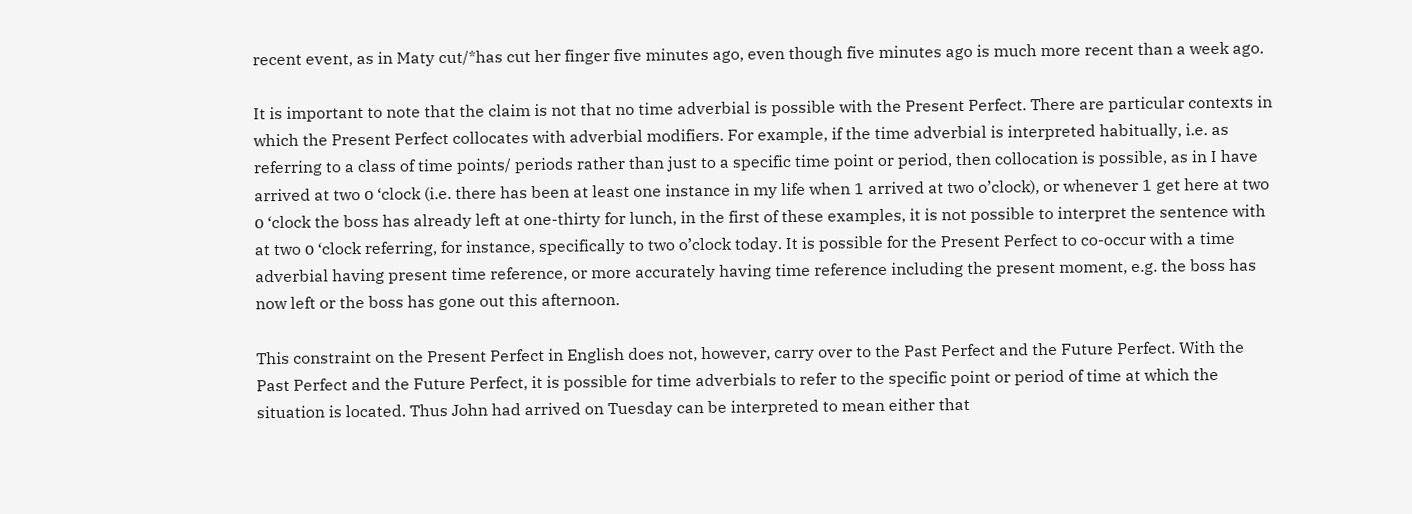recent event, as in Maty cut/*has cut her finger five minutes ago, even though five minutes ago is much more recent than a week ago.

It is important to note that the claim is not that no time adverbial is possible with the Present Perfect. There are particular contexts in which the Present Perfect collocates with adverbial modifiers. For example, if the time adverbial is interpreted habitually, i.e. as referring to a class of time points/ periods rather than just to a specific time point or period, then collocation is possible, as in I have arrived at two о ‘clock (i.e. there has been at least one instance in my life when 1 arrived at two o’clock), or whenever 1 get here at two о ‘clock the boss has already left at one-thirty for lunch, in the first of these examples, it is not possible to interpret the sentence with at two о ‘clock referring, for instance, specifically to two o’clock today. It is possible for the Present Perfect to co-occur with a time adverbial having present time reference, or more accurately having time reference including the present moment, e.g. the boss has now left or the boss has gone out this afternoon.

This constraint on the Present Perfect in English does not, however, carry over to the Past Perfect and the Future Perfect. With the Past Perfect and the Future Perfect, it is possible for time adverbials to refer to the specific point or period of time at which the situation is located. Thus John had arrived on Tuesday can be interpreted to mean either that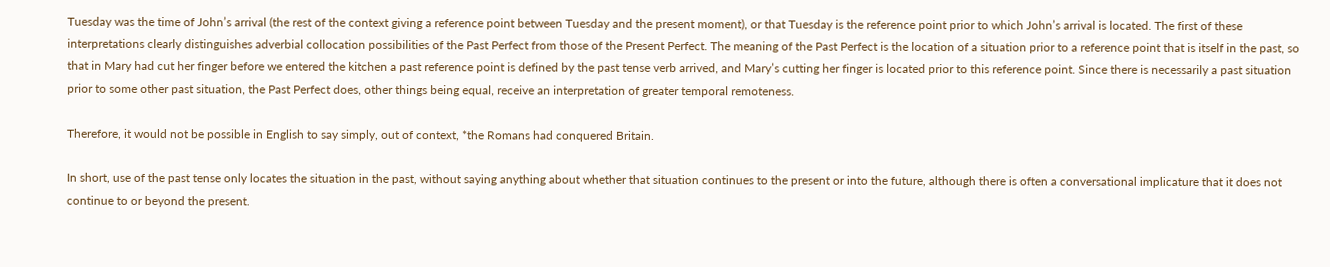Tuesday was the time of John’s arrival (the rest of the context giving a reference point between Tuesday and the present moment), or that Tuesday is the reference point prior to which John’s arrival is located. The first of these interpretations clearly distinguishes adverbial collocation possibilities of the Past Perfect from those of the Present Perfect. The meaning of the Past Perfect is the location of a situation prior to a reference point that is itself in the past, so that in Mary had cut her finger before we entered the kitchen a past reference point is defined by the past tense verb arrived, and Mary’s cutting her finger is located prior to this reference point. Since there is necessarily a past situation prior to some other past situation, the Past Perfect does, other things being equal, receive an interpretation of greater temporal remoteness.

Therefore, it would not be possible in English to say simply, out of context, *the Romans had conquered Britain.

In short, use of the past tense only locates the situation in the past, without saying anything about whether that situation continues to the present or into the future, although there is often a conversational implicature that it does not continue to or beyond the present.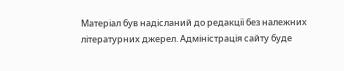Матеріал був надісланий до редакції без належних літературних джерел. Адміністрація сайту буде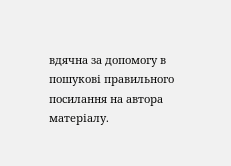вдячна за допомогу в пошукові правильного посилання на автора матеріалу.